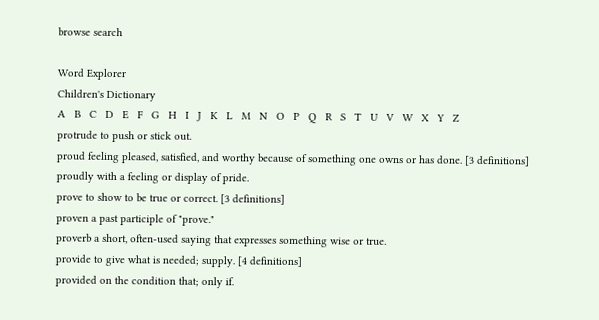browse search

Word Explorer
Children's Dictionary
A   B   C   D   E   F   G   H   I   J   K   L   M   N   O   P   Q   R   S   T   U   V   W   X   Y   Z
protrude to push or stick out.
proud feeling pleased, satisfied, and worthy because of something one owns or has done. [3 definitions]
proudly with a feeling or display of pride.
prove to show to be true or correct. [3 definitions]
proven a past participle of "prove."
proverb a short, often-used saying that expresses something wise or true.
provide to give what is needed; supply. [4 definitions]
provided on the condition that; only if.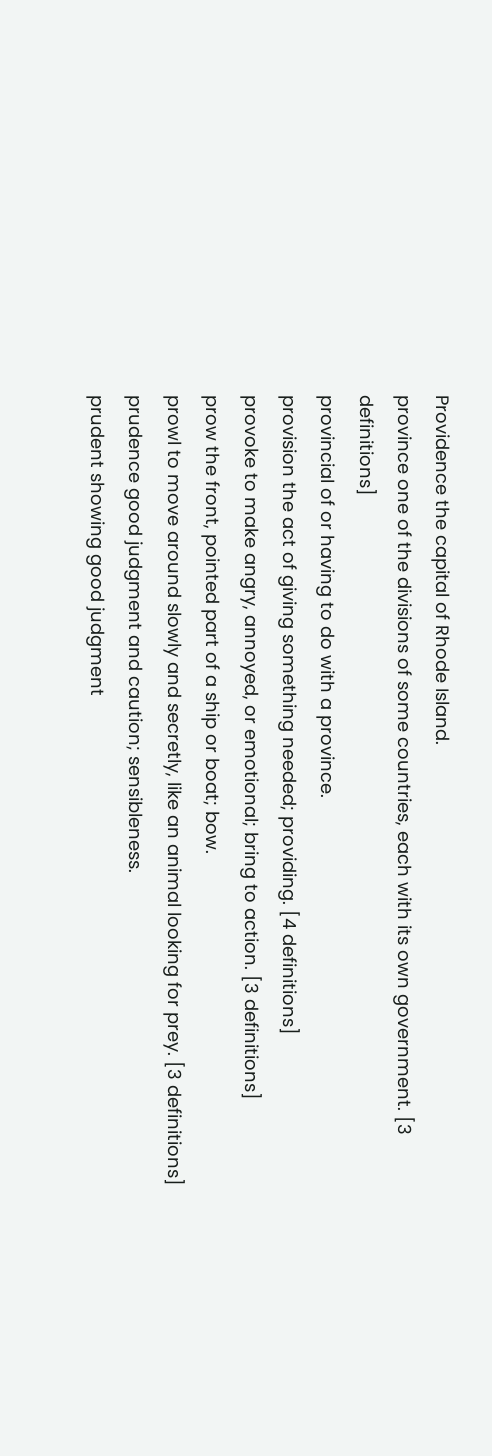Providence the capital of Rhode Island.
province one of the divisions of some countries, each with its own government. [3 definitions]
provincial of or having to do with a province.
provision the act of giving something needed; providing. [4 definitions]
provoke to make angry, annoyed, or emotional; bring to action. [3 definitions]
prow the front, pointed part of a ship or boat; bow.
prowl to move around slowly and secretly, like an animal looking for prey. [3 definitions]
prudence good judgment and caution; sensibleness.
prudent showing good judgment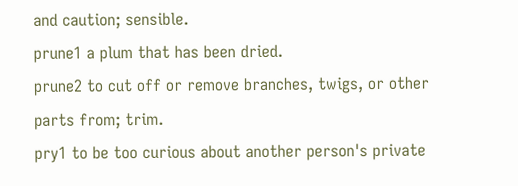and caution; sensible.
prune1 a plum that has been dried.
prune2 to cut off or remove branches, twigs, or other parts from; trim.
pry1 to be too curious about another person's private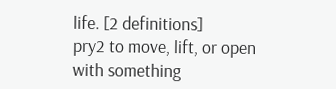life. [2 definitions]
pry2 to move, lift, or open with something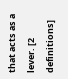that acts as a lever. [2 definitions]